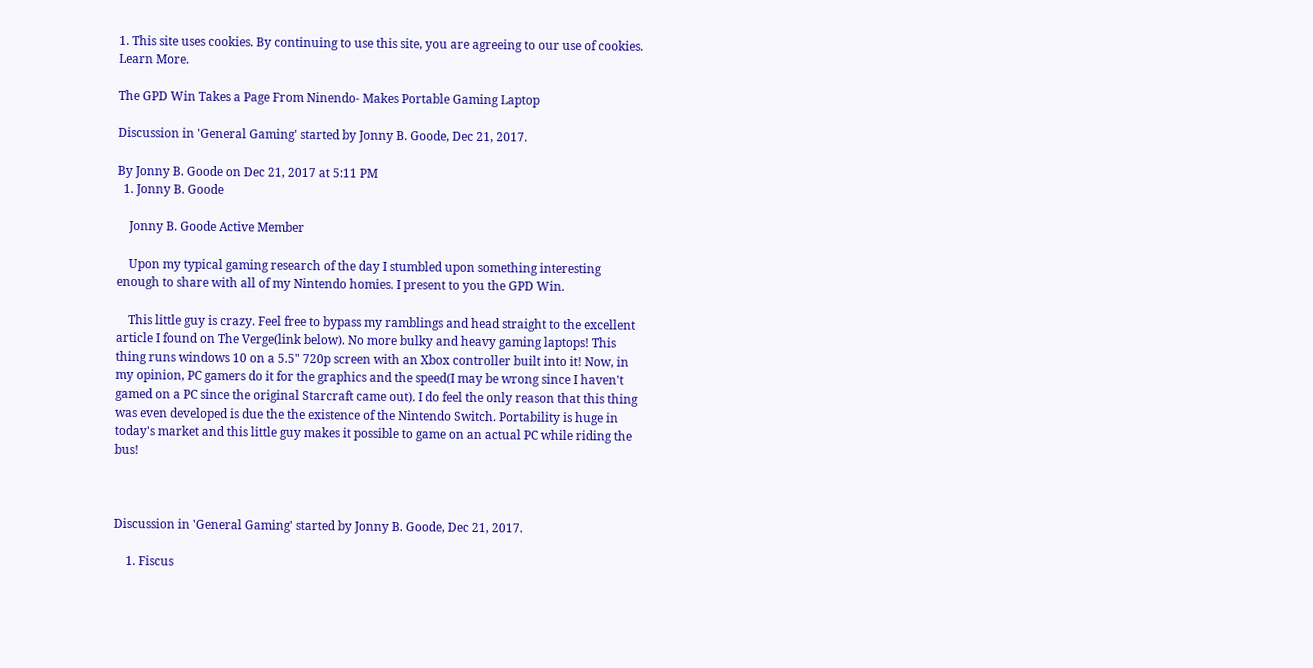1. This site uses cookies. By continuing to use this site, you are agreeing to our use of cookies. Learn More.

The GPD Win Takes a Page From Ninendo- Makes Portable Gaming Laptop

Discussion in 'General Gaming' started by Jonny B. Goode, Dec 21, 2017.

By Jonny B. Goode on Dec 21, 2017 at 5:11 PM
  1. Jonny B. Goode

    Jonny B. Goode Active Member

    Upon my typical gaming research of the day I stumbled upon something interesting enough to share with all of my Nintendo homies. I present to you the GPD Win.

    This little guy is crazy. Feel free to bypass my ramblings and head straight to the excellent article I found on The Verge(link below). No more bulky and heavy gaming laptops! This thing runs windows 10 on a 5.5" 720p screen with an Xbox controller built into it! Now, in my opinion, PC gamers do it for the graphics and the speed(I may be wrong since I haven't gamed on a PC since the original Starcraft came out). I do feel the only reason that this thing was even developed is due the the existence of the Nintendo Switch. Portability is huge in today's market and this little guy makes it possible to game on an actual PC while riding the bus!



Discussion in 'General Gaming' started by Jonny B. Goode, Dec 21, 2017.

    1. Fiscus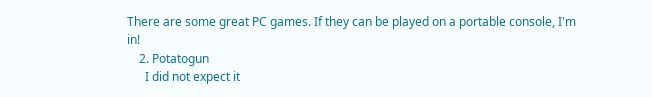There are some great PC games. If they can be played on a portable console, I'm in!
    2. Potatogun
      I did not expect it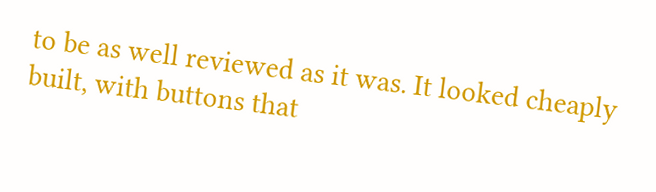to be as well reviewed as it was. It looked cheaply built, with buttons that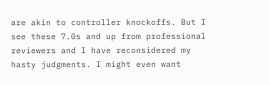are akin to controller knockoffs. But I see these 7.0s and up from professional reviewers and I have reconsidered my hasty judgments. I might even want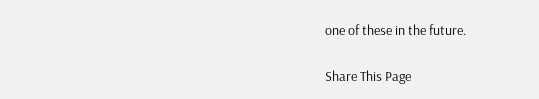one of these in the future.

Share This Page